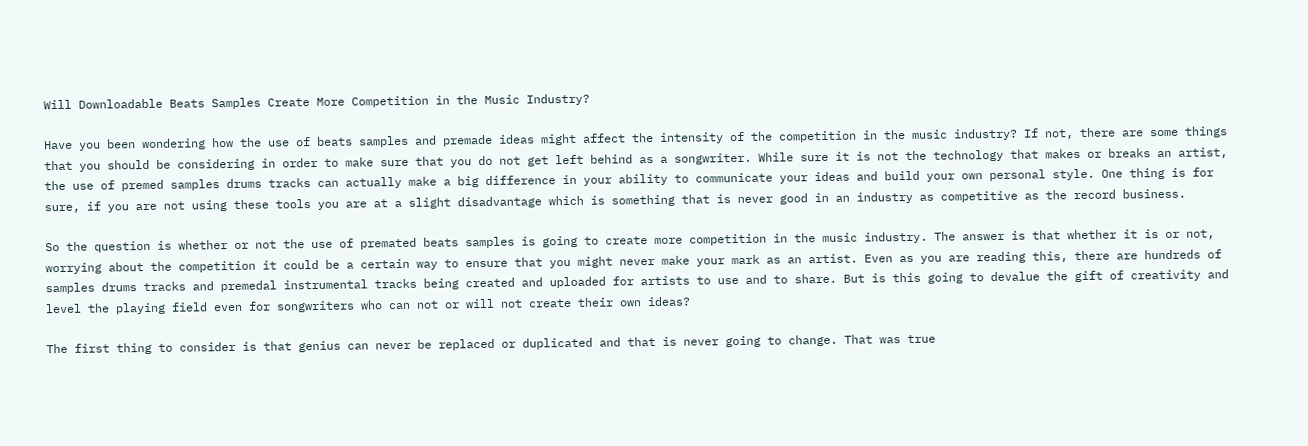Will Downloadable Beats Samples Create More Competition in the Music Industry?

Have you been wondering how the use of beats samples and premade ideas might affect the intensity of the competition in the music industry? If not, there are some things that you should be considering in order to make sure that you do not get left behind as a songwriter. While sure it is not the technology that makes or breaks an artist, the use of premed samples drums tracks can actually make a big difference in your ability to communicate your ideas and build your own personal style. One thing is for sure, if you are not using these tools you are at a slight disadvantage which is something that is never good in an industry as competitive as the record business.

So the question is whether or not the use of premated beats samples is going to create more competition in the music industry. The answer is that whether it is or not, worrying about the competition it could be a certain way to ensure that you might never make your mark as an artist. Even as you are reading this, there are hundreds of samples drums tracks and premedal instrumental tracks being created and uploaded for artists to use and to share. But is this going to devalue the gift of creativity and level the playing field even for songwriters who can not or will not create their own ideas?

The first thing to consider is that genius can never be replaced or duplicated and that is never going to change. That was true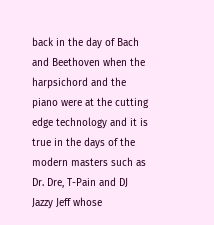back in the day of Bach and Beethoven when the harpsichord and the piano were at the cutting edge technology and it is true in the days of the modern masters such as Dr. Dre, T-Pain and DJ Jazzy Jeff whose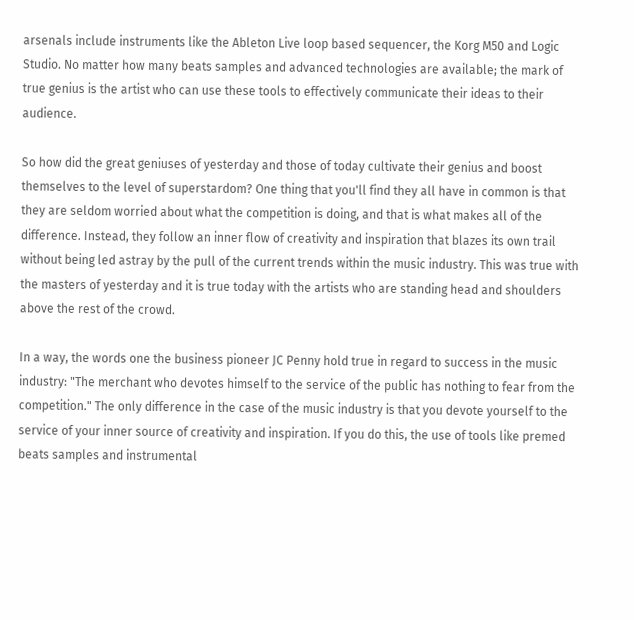arsenals include instruments like the Ableton Live loop based sequencer, the Korg M50 and Logic Studio. No matter how many beats samples and advanced technologies are available; the mark of true genius is the artist who can use these tools to effectively communicate their ideas to their audience.

So how did the great geniuses of yesterday and those of today cultivate their genius and boost themselves to the level of superstardom? One thing that you'll find they all have in common is that they are seldom worried about what the competition is doing, and that is what makes all of the difference. Instead, they follow an inner flow of creativity and inspiration that blazes its own trail without being led astray by the pull of the current trends within the music industry. This was true with the masters of yesterday and it is true today with the artists who are standing head and shoulders above the rest of the crowd.

In a way, the words one the business pioneer JC Penny hold true in regard to success in the music industry: "The merchant who devotes himself to the service of the public has nothing to fear from the competition." The only difference in the case of the music industry is that you devote yourself to the service of your inner source of creativity and inspiration. If you do this, the use of tools like premed beats samples and instrumental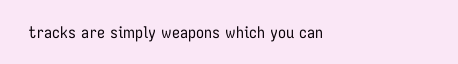tracks are simply weapons which you can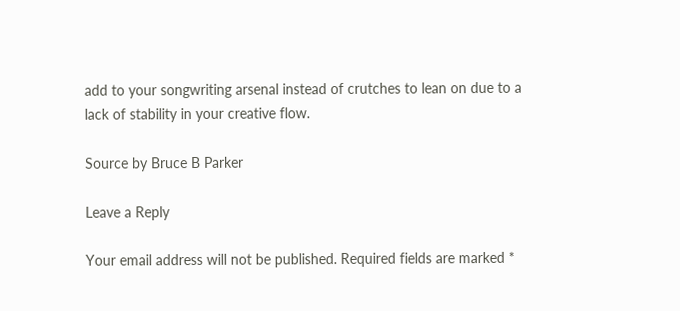add to your songwriting arsenal instead of crutches to lean on due to a lack of stability in your creative flow.

Source by Bruce B Parker

Leave a Reply

Your email address will not be published. Required fields are marked *